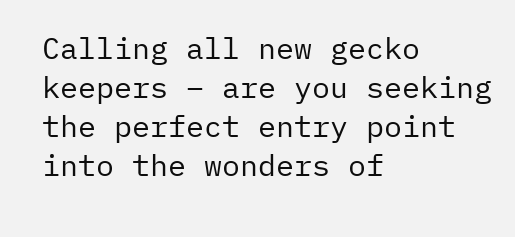Calling all new gecko keepers – are you seeking the perfect entry point into the wonders of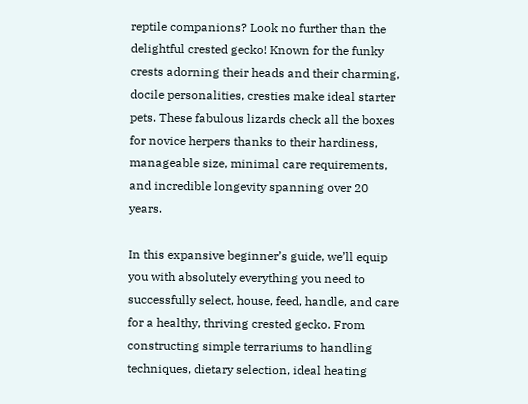reptile companions? Look no further than the delightful crested gecko! Known for the funky crests adorning their heads and their charming, docile personalities, cresties make ideal starter pets. These fabulous lizards check all the boxes for novice herpers thanks to their hardiness, manageable size, minimal care requirements, and incredible longevity spanning over 20 years.

In this expansive beginner’s guide, we’ll equip you with absolutely everything you need to successfully select, house, feed, handle, and care for a healthy, thriving crested gecko. From constructing simple terrariums to handling techniques, dietary selection, ideal heating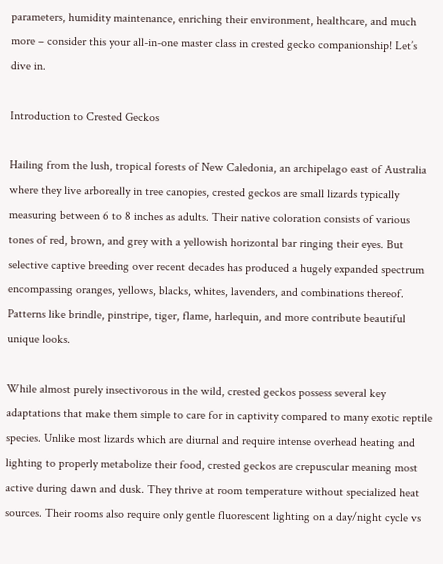parameters, humidity maintenance, enriching their environment, healthcare, and much more – consider this your all-in-one master class in crested gecko companionship! Let’s dive in.

Introduction to Crested Geckos

Hailing from the lush, tropical forests of New Caledonia, an archipelago east of Australia where they live arboreally in tree canopies, crested geckos are small lizards typically measuring between 6 to 8 inches as adults. Their native coloration consists of various tones of red, brown, and grey with a yellowish horizontal bar ringing their eyes. But selective captive breeding over recent decades has produced a hugely expanded spectrum encompassing oranges, yellows, blacks, whites, lavenders, and combinations thereof. Patterns like brindle, pinstripe, tiger, flame, harlequin, and more contribute beautiful unique looks.

While almost purely insectivorous in the wild, crested geckos possess several key adaptations that make them simple to care for in captivity compared to many exotic reptile species. Unlike most lizards which are diurnal and require intense overhead heating and lighting to properly metabolize their food, crested geckos are crepuscular meaning most active during dawn and dusk. They thrive at room temperature without specialized heat sources. Their rooms also require only gentle fluorescent lighting on a day/night cycle vs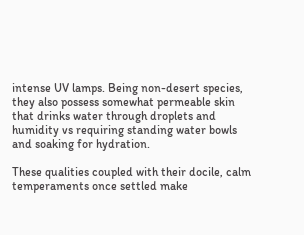intense UV lamps. Being non-desert species, they also possess somewhat permeable skin that drinks water through droplets and humidity vs requiring standing water bowls and soaking for hydration.

These qualities coupled with their docile, calm temperaments once settled make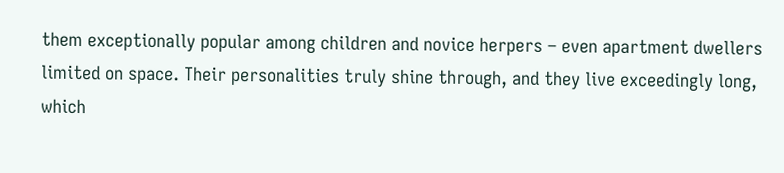them exceptionally popular among children and novice herpers – even apartment dwellers limited on space. Their personalities truly shine through, and they live exceedingly long, which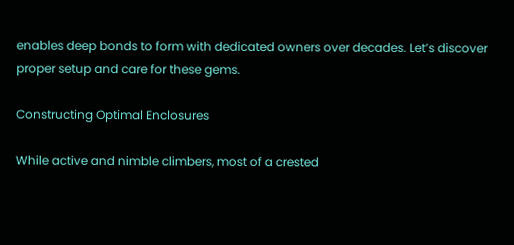enables deep bonds to form with dedicated owners over decades. Let’s discover proper setup and care for these gems.

Constructing Optimal Enclosures

While active and nimble climbers, most of a crested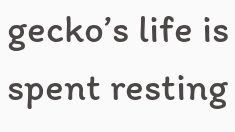gecko’s life is spent resting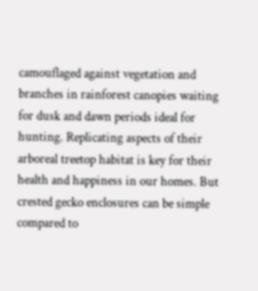camouflaged against vegetation and branches in rainforest canopies waiting for dusk and dawn periods ideal for hunting. Replicating aspects of their arboreal treetop habitat is key for their health and happiness in our homes. But crested gecko enclosures can be simple compared to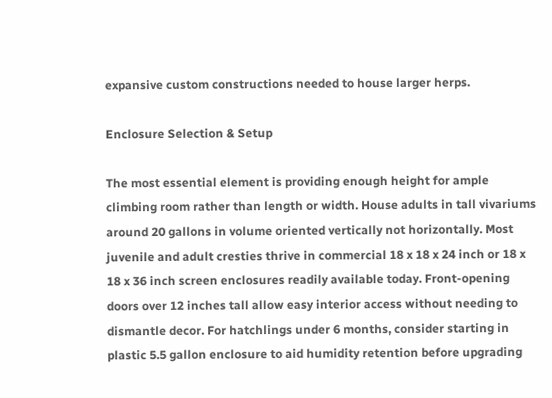expansive custom constructions needed to house larger herps.

Enclosure Selection & Setup

The most essential element is providing enough height for ample climbing room rather than length or width. House adults in tall vivariums around 20 gallons in volume oriented vertically not horizontally. Most juvenile and adult cresties thrive in commercial 18 x 18 x 24 inch or 18 x 18 x 36 inch screen enclosures readily available today. Front-opening doors over 12 inches tall allow easy interior access without needing to dismantle decor. For hatchlings under 6 months, consider starting in plastic 5.5 gallon enclosure to aid humidity retention before upgrading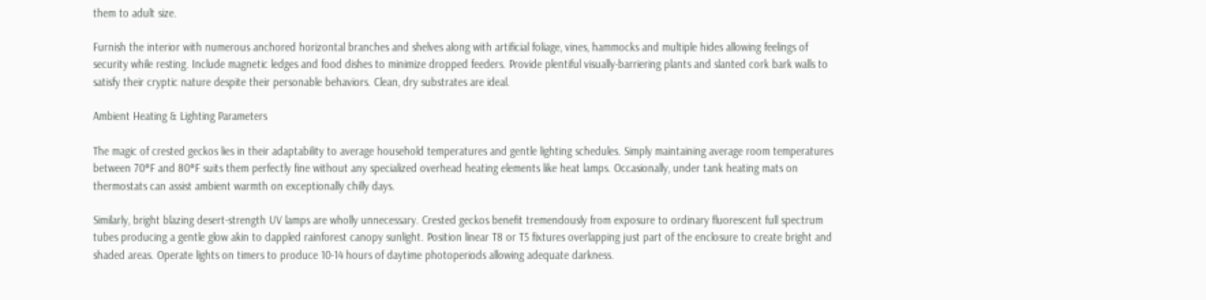them to adult size.

Furnish the interior with numerous anchored horizontal branches and shelves along with artificial foliage, vines, hammocks and multiple hides allowing feelings of security while resting. Include magnetic ledges and food dishes to minimize dropped feeders. Provide plentiful visually-barriering plants and slanted cork bark walls to satisfy their cryptic nature despite their personable behaviors. Clean, dry substrates are ideal.

Ambient Heating & Lighting Parameters

The magic of crested geckos lies in their adaptability to average household temperatures and gentle lighting schedules. Simply maintaining average room temperatures between 70°F and 80°F suits them perfectly fine without any specialized overhead heating elements like heat lamps. Occasionally, under tank heating mats on thermostats can assist ambient warmth on exceptionally chilly days.

Similarly, bright blazing desert-strength UV lamps are wholly unnecessary. Crested geckos benefit tremendously from exposure to ordinary fluorescent full spectrum tubes producing a gentle glow akin to dappled rainforest canopy sunlight. Position linear T8 or T5 fixtures overlapping just part of the enclosure to create bright and shaded areas. Operate lights on timers to produce 10-14 hours of daytime photoperiods allowing adequate darkness.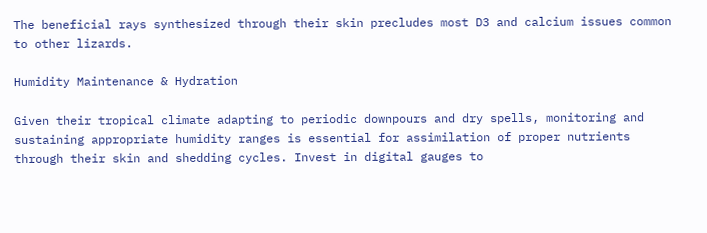The beneficial rays synthesized through their skin precludes most D3 and calcium issues common to other lizards.

Humidity Maintenance & Hydration

Given their tropical climate adapting to periodic downpours and dry spells, monitoring and sustaining appropriate humidity ranges is essential for assimilation of proper nutrients through their skin and shedding cycles. Invest in digital gauges to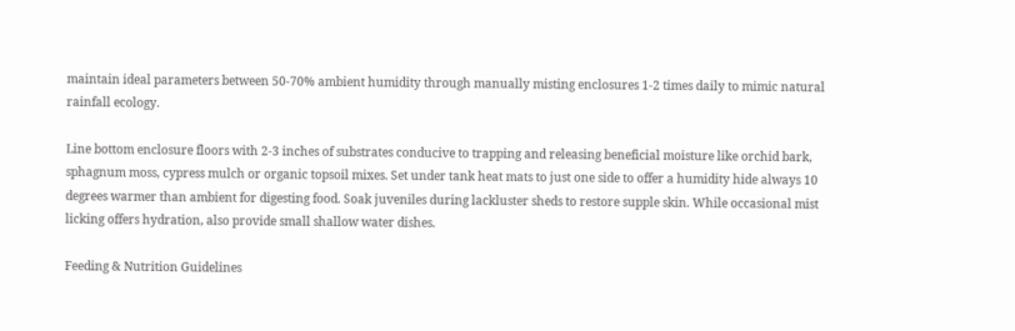maintain ideal parameters between 50-70% ambient humidity through manually misting enclosures 1-2 times daily to mimic natural rainfall ecology.

Line bottom enclosure floors with 2-3 inches of substrates conducive to trapping and releasing beneficial moisture like orchid bark, sphagnum moss, cypress mulch or organic topsoil mixes. Set under tank heat mats to just one side to offer a humidity hide always 10 degrees warmer than ambient for digesting food. Soak juveniles during lackluster sheds to restore supple skin. While occasional mist licking offers hydration, also provide small shallow water dishes.

Feeding & Nutrition Guidelines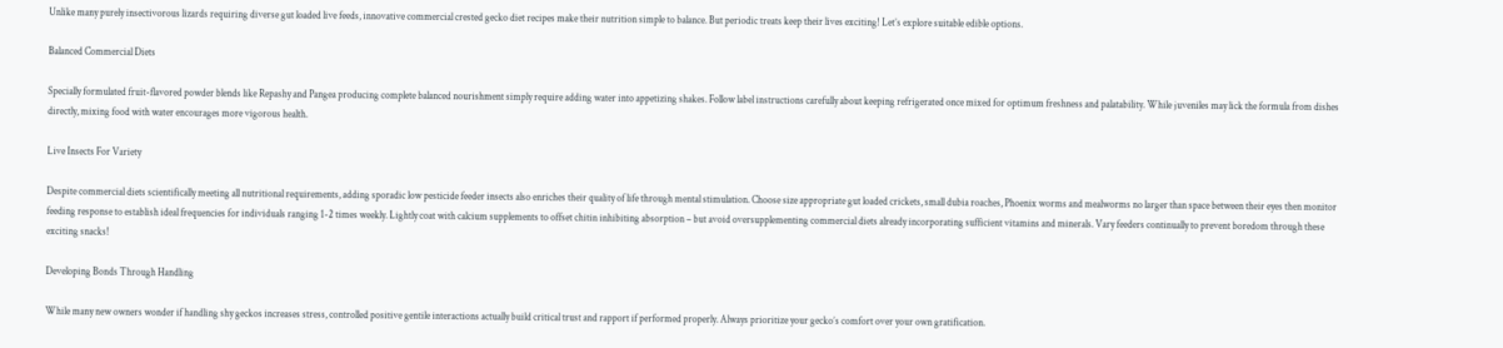Unlike many purely insectivorous lizards requiring diverse gut loaded live feeds, innovative commercial crested gecko diet recipes make their nutrition simple to balance. But periodic treats keep their lives exciting! Let’s explore suitable edible options.

Balanced Commercial Diets

Specially formulated fruit-flavored powder blends like Repashy and Pangea producing complete balanced nourishment simply require adding water into appetizing shakes. Follow label instructions carefully about keeping refrigerated once mixed for optimum freshness and palatability. While juveniles may lick the formula from dishes directly, mixing food with water encourages more vigorous health.

Live Insects For Variety

Despite commercial diets scientifically meeting all nutritional requirements, adding sporadic low pesticide feeder insects also enriches their quality of life through mental stimulation. Choose size appropriate gut loaded crickets, small dubia roaches, Phoenix worms and mealworms no larger than space between their eyes then monitor feeding response to establish ideal frequencies for individuals ranging 1-2 times weekly. Lightly coat with calcium supplements to offset chitin inhibiting absorption – but avoid oversupplementing commercial diets already incorporating sufficient vitamins and minerals. Vary feeders continually to prevent boredom through these exciting snacks!

Developing Bonds Through Handling

While many new owners wonder if handling shy geckos increases stress, controlled positive gentile interactions actually build critical trust and rapport if performed properly. Always prioritize your gecko’s comfort over your own gratification.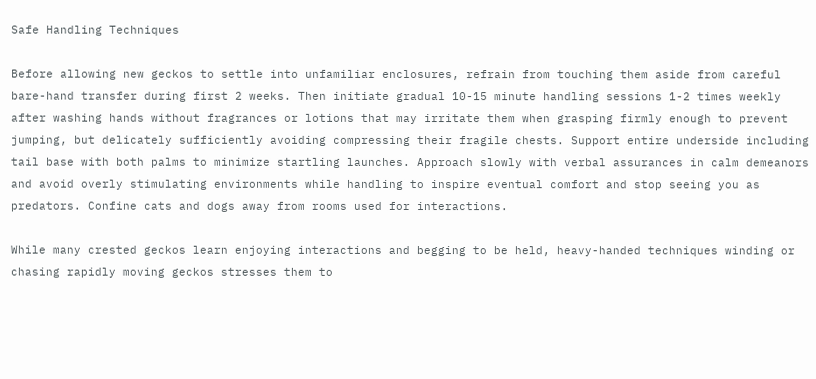Safe Handling Techniques

Before allowing new geckos to settle into unfamiliar enclosures, refrain from touching them aside from careful bare-hand transfer during first 2 weeks. Then initiate gradual 10-15 minute handling sessions 1-2 times weekly after washing hands without fragrances or lotions that may irritate them when grasping firmly enough to prevent jumping, but delicately sufficiently avoiding compressing their fragile chests. Support entire underside including tail base with both palms to minimize startling launches. Approach slowly with verbal assurances in calm demeanors and avoid overly stimulating environments while handling to inspire eventual comfort and stop seeing you as predators. Confine cats and dogs away from rooms used for interactions.

While many crested geckos learn enjoying interactions and begging to be held, heavy-handed techniques winding or chasing rapidly moving geckos stresses them to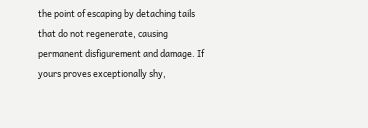the point of escaping by detaching tails that do not regenerate, causing permanent disfigurement and damage. If yours proves exceptionally shy,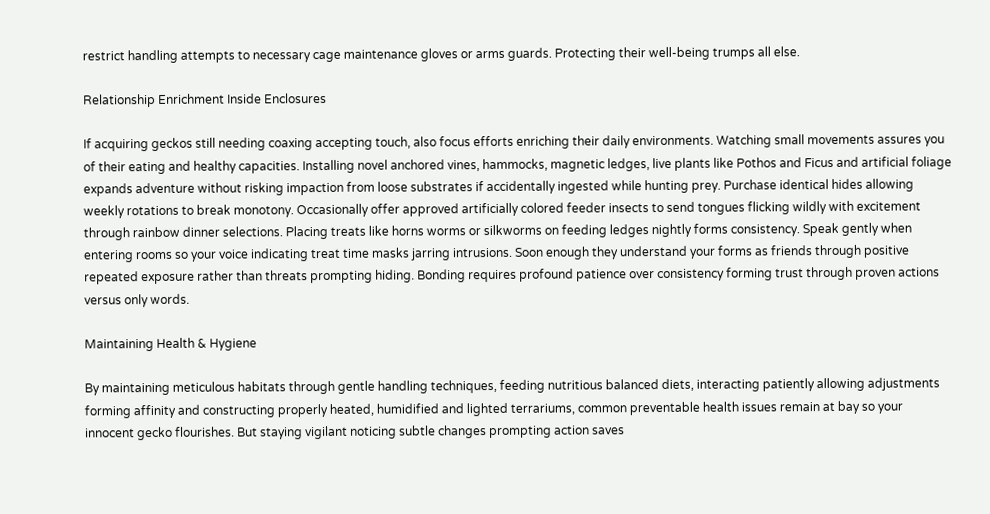restrict handling attempts to necessary cage maintenance gloves or arms guards. Protecting their well-being trumps all else.

Relationship Enrichment Inside Enclosures

If acquiring geckos still needing coaxing accepting touch, also focus efforts enriching their daily environments. Watching small movements assures you of their eating and healthy capacities. Installing novel anchored vines, hammocks, magnetic ledges, live plants like Pothos and Ficus and artificial foliage expands adventure without risking impaction from loose substrates if accidentally ingested while hunting prey. Purchase identical hides allowing weekly rotations to break monotony. Occasionally offer approved artificially colored feeder insects to send tongues flicking wildly with excitement through rainbow dinner selections. Placing treats like horns worms or silkworms on feeding ledges nightly forms consistency. Speak gently when entering rooms so your voice indicating treat time masks jarring intrusions. Soon enough they understand your forms as friends through positive repeated exposure rather than threats prompting hiding. Bonding requires profound patience over consistency forming trust through proven actions versus only words.

Maintaining Health & Hygiene

By maintaining meticulous habitats through gentle handling techniques, feeding nutritious balanced diets, interacting patiently allowing adjustments forming affinity and constructing properly heated, humidified and lighted terrariums, common preventable health issues remain at bay so your innocent gecko flourishes. But staying vigilant noticing subtle changes prompting action saves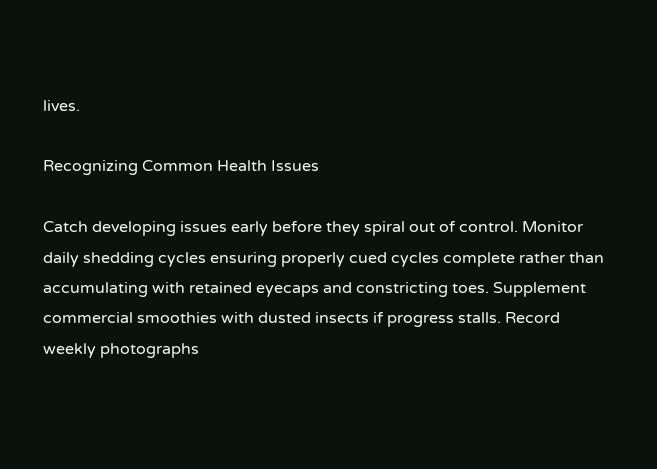lives.

Recognizing Common Health Issues

Catch developing issues early before they spiral out of control. Monitor daily shedding cycles ensuring properly cued cycles complete rather than accumulating with retained eyecaps and constricting toes. Supplement commercial smoothies with dusted insects if progress stalls. Record weekly photographs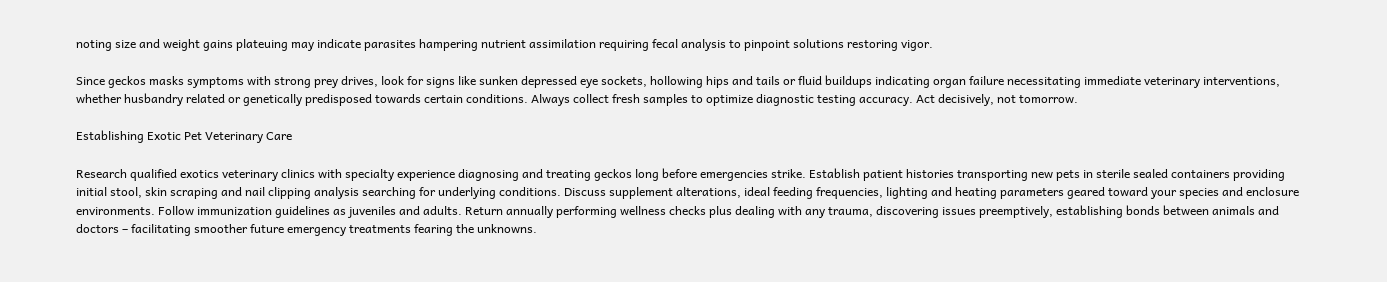noting size and weight gains plateuing may indicate parasites hampering nutrient assimilation requiring fecal analysis to pinpoint solutions restoring vigor.

Since geckos masks symptoms with strong prey drives, look for signs like sunken depressed eye sockets, hollowing hips and tails or fluid buildups indicating organ failure necessitating immediate veterinary interventions, whether husbandry related or genetically predisposed towards certain conditions. Always collect fresh samples to optimize diagnostic testing accuracy. Act decisively, not tomorrow.

Establishing Exotic Pet Veterinary Care

Research qualified exotics veterinary clinics with specialty experience diagnosing and treating geckos long before emergencies strike. Establish patient histories transporting new pets in sterile sealed containers providing initial stool, skin scraping and nail clipping analysis searching for underlying conditions. Discuss supplement alterations, ideal feeding frequencies, lighting and heating parameters geared toward your species and enclosure environments. Follow immunization guidelines as juveniles and adults. Return annually performing wellness checks plus dealing with any trauma, discovering issues preemptively, establishing bonds between animals and doctors – facilitating smoother future emergency treatments fearing the unknowns.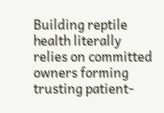Building reptile health literally relies on committed owners forming trusting patient-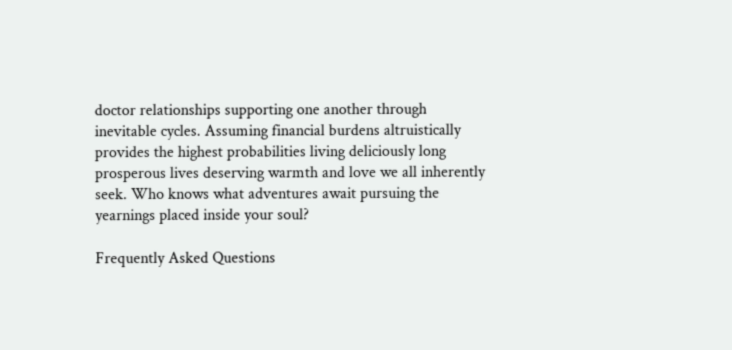doctor relationships supporting one another through inevitable cycles. Assuming financial burdens altruistically provides the highest probabilities living deliciously long prosperous lives deserving warmth and love we all inherently seek. Who knows what adventures await pursuing the yearnings placed inside your soul?

Frequently Asked Questions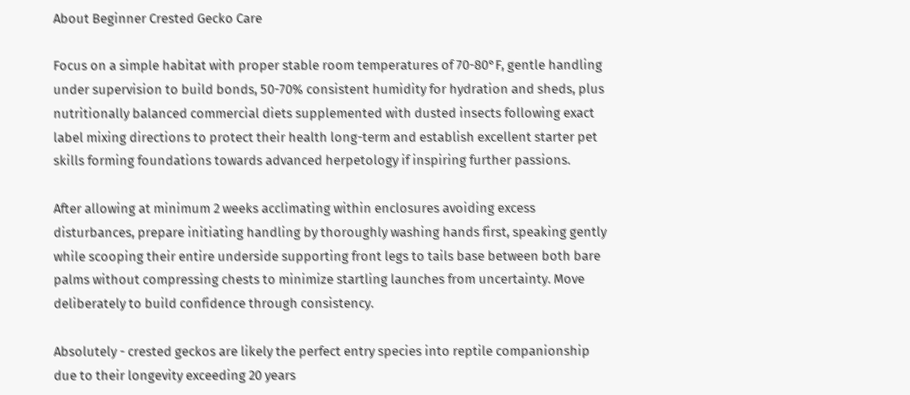About Beginner Crested Gecko Care

Focus on a simple habitat with proper stable room temperatures of 70-80°F, gentle handling under supervision to build bonds, 50-70% consistent humidity for hydration and sheds, plus nutritionally balanced commercial diets supplemented with dusted insects following exact label mixing directions to protect their health long-term and establish excellent starter pet skills forming foundations towards advanced herpetology if inspiring further passions.

After allowing at minimum 2 weeks acclimating within enclosures avoiding excess disturbances, prepare initiating handling by thoroughly washing hands first, speaking gently while scooping their entire underside supporting front legs to tails base between both bare palms without compressing chests to minimize startling launches from uncertainty. Move deliberately to build confidence through consistency.

Absolutely - crested geckos are likely the perfect entry species into reptile companionship due to their longevity exceeding 20 years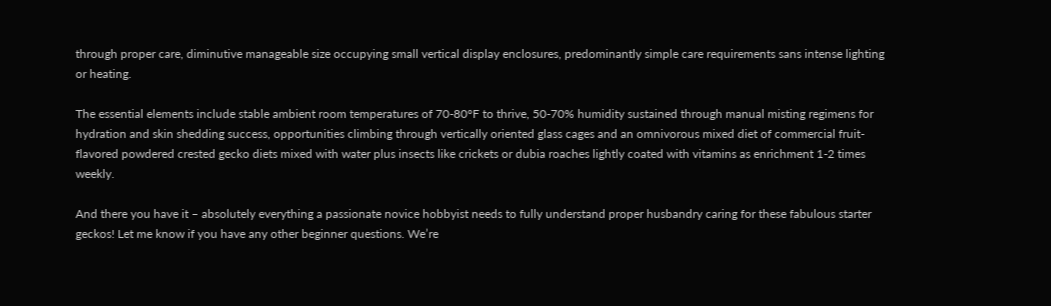through proper care, diminutive manageable size occupying small vertical display enclosures, predominantly simple care requirements sans intense lighting or heating.

The essential elements include stable ambient room temperatures of 70-80°F to thrive, 50-70% humidity sustained through manual misting regimens for hydration and skin shedding success, opportunities climbing through vertically oriented glass cages and an omnivorous mixed diet of commercial fruit-flavored powdered crested gecko diets mixed with water plus insects like crickets or dubia roaches lightly coated with vitamins as enrichment 1-2 times weekly.

And there you have it – absolutely everything a passionate novice hobbyist needs to fully understand proper husbandry caring for these fabulous starter geckos! Let me know if you have any other beginner questions. We’re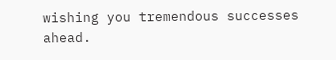wishing you tremendous successes ahead.